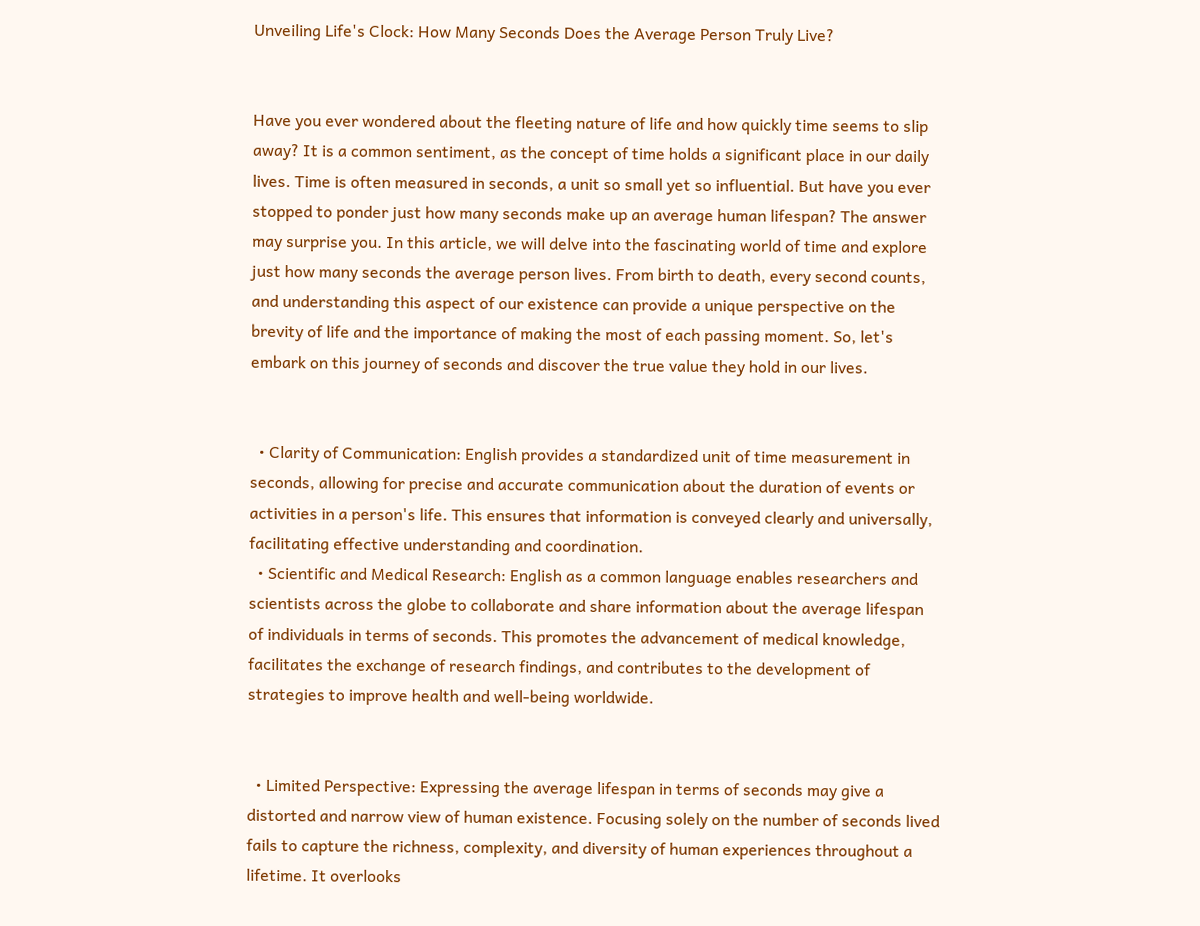Unveiling Life's Clock: How Many Seconds Does the Average Person Truly Live?


Have you ever wondered about the fleeting nature of life and how quickly time seems to slip away? It is a common sentiment, as the concept of time holds a significant place in our daily lives. Time is often measured in seconds, a unit so small yet so influential. But have you ever stopped to ponder just how many seconds make up an average human lifespan? The answer may surprise you. In this article, we will delve into the fascinating world of time and explore just how many seconds the average person lives. From birth to death, every second counts, and understanding this aspect of our existence can provide a unique perspective on the brevity of life and the importance of making the most of each passing moment. So, let's embark on this journey of seconds and discover the true value they hold in our lives.


  • Clarity of Communication: English provides a standardized unit of time measurement in seconds, allowing for precise and accurate communication about the duration of events or activities in a person's life. This ensures that information is conveyed clearly and universally, facilitating effective understanding and coordination.
  • Scientific and Medical Research: English as a common language enables researchers and scientists across the globe to collaborate and share information about the average lifespan of individuals in terms of seconds. This promotes the advancement of medical knowledge, facilitates the exchange of research findings, and contributes to the development of strategies to improve health and well-being worldwide.


  • Limited Perspective: Expressing the average lifespan in terms of seconds may give a distorted and narrow view of human existence. Focusing solely on the number of seconds lived fails to capture the richness, complexity, and diversity of human experiences throughout a lifetime. It overlooks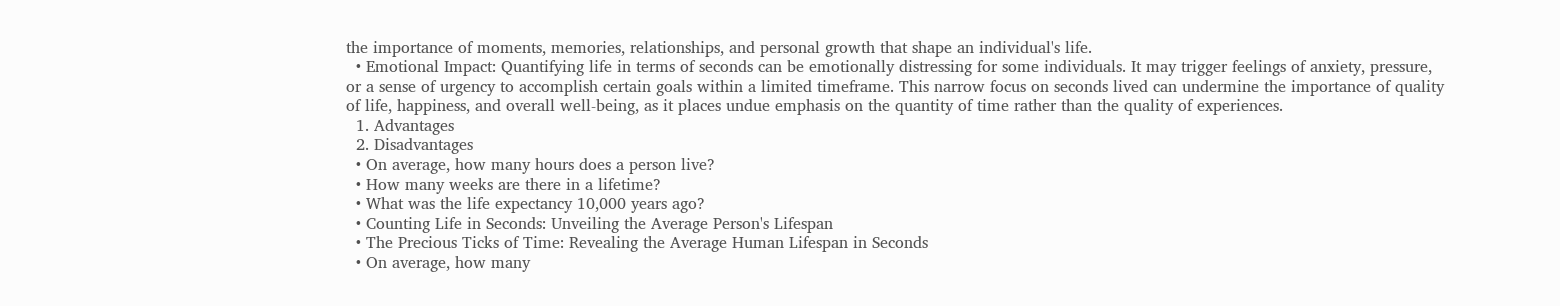the importance of moments, memories, relationships, and personal growth that shape an individual's life.
  • Emotional Impact: Quantifying life in terms of seconds can be emotionally distressing for some individuals. It may trigger feelings of anxiety, pressure, or a sense of urgency to accomplish certain goals within a limited timeframe. This narrow focus on seconds lived can undermine the importance of quality of life, happiness, and overall well-being, as it places undue emphasis on the quantity of time rather than the quality of experiences.
  1. Advantages
  2. Disadvantages
  • On average, how many hours does a person live?
  • How many weeks are there in a lifetime?
  • What was the life expectancy 10,000 years ago?
  • Counting Life in Seconds: Unveiling the Average Person's Lifespan
  • The Precious Ticks of Time: Revealing the Average Human Lifespan in Seconds
  • On average, how many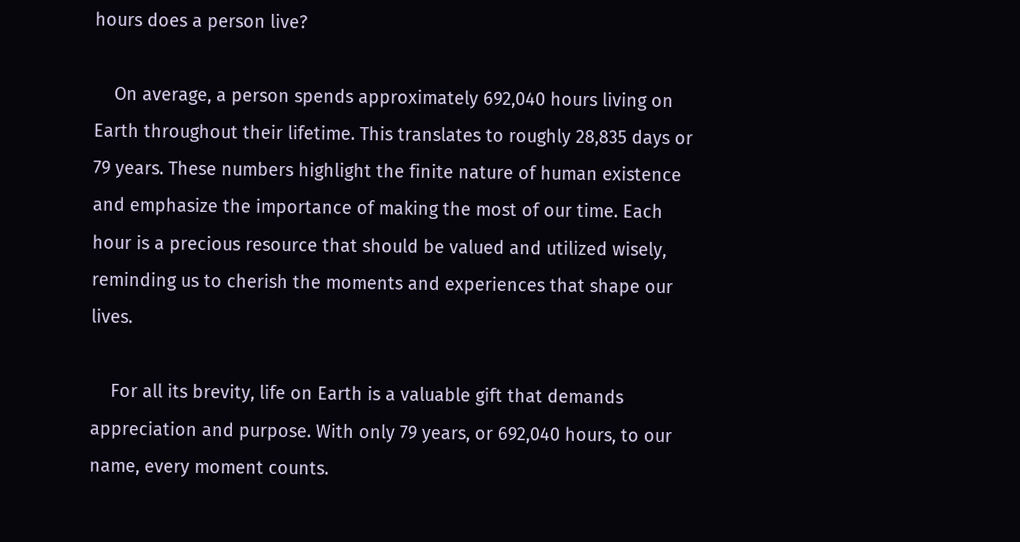hours does a person live?

    On average, a person spends approximately 692,040 hours living on Earth throughout their lifetime. This translates to roughly 28,835 days or 79 years. These numbers highlight the finite nature of human existence and emphasize the importance of making the most of our time. Each hour is a precious resource that should be valued and utilized wisely, reminding us to cherish the moments and experiences that shape our lives.

    For all its brevity, life on Earth is a valuable gift that demands appreciation and purpose. With only 79 years, or 692,040 hours, to our name, every moment counts.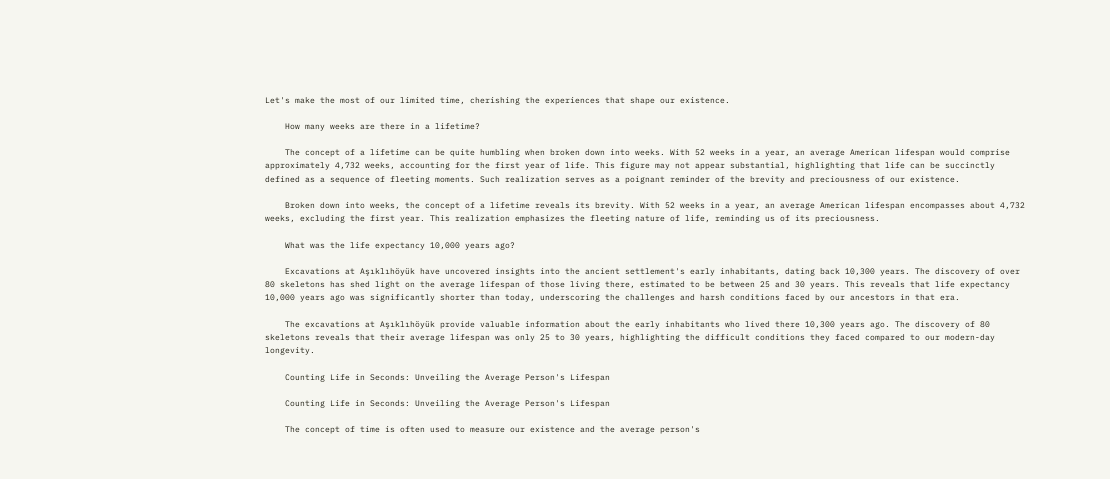Let's make the most of our limited time, cherishing the experiences that shape our existence.

    How many weeks are there in a lifetime?

    The concept of a lifetime can be quite humbling when broken down into weeks. With 52 weeks in a year, an average American lifespan would comprise approximately 4,732 weeks, accounting for the first year of life. This figure may not appear substantial, highlighting that life can be succinctly defined as a sequence of fleeting moments. Such realization serves as a poignant reminder of the brevity and preciousness of our existence.

    Broken down into weeks, the concept of a lifetime reveals its brevity. With 52 weeks in a year, an average American lifespan encompasses about 4,732 weeks, excluding the first year. This realization emphasizes the fleeting nature of life, reminding us of its preciousness.

    What was the life expectancy 10,000 years ago?

    Excavations at Aşıklıhöyük have uncovered insights into the ancient settlement's early inhabitants, dating back 10,300 years. The discovery of over 80 skeletons has shed light on the average lifespan of those living there, estimated to be between 25 and 30 years. This reveals that life expectancy 10,000 years ago was significantly shorter than today, underscoring the challenges and harsh conditions faced by our ancestors in that era.

    The excavations at Aşıklıhöyük provide valuable information about the early inhabitants who lived there 10,300 years ago. The discovery of 80 skeletons reveals that their average lifespan was only 25 to 30 years, highlighting the difficult conditions they faced compared to our modern-day longevity.

    Counting Life in Seconds: Unveiling the Average Person's Lifespan

    Counting Life in Seconds: Unveiling the Average Person's Lifespan

    The concept of time is often used to measure our existence and the average person's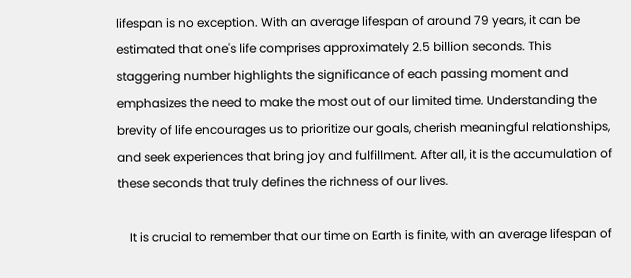lifespan is no exception. With an average lifespan of around 79 years, it can be estimated that one's life comprises approximately 2.5 billion seconds. This staggering number highlights the significance of each passing moment and emphasizes the need to make the most out of our limited time. Understanding the brevity of life encourages us to prioritize our goals, cherish meaningful relationships, and seek experiences that bring joy and fulfillment. After all, it is the accumulation of these seconds that truly defines the richness of our lives.

    It is crucial to remember that our time on Earth is finite, with an average lifespan of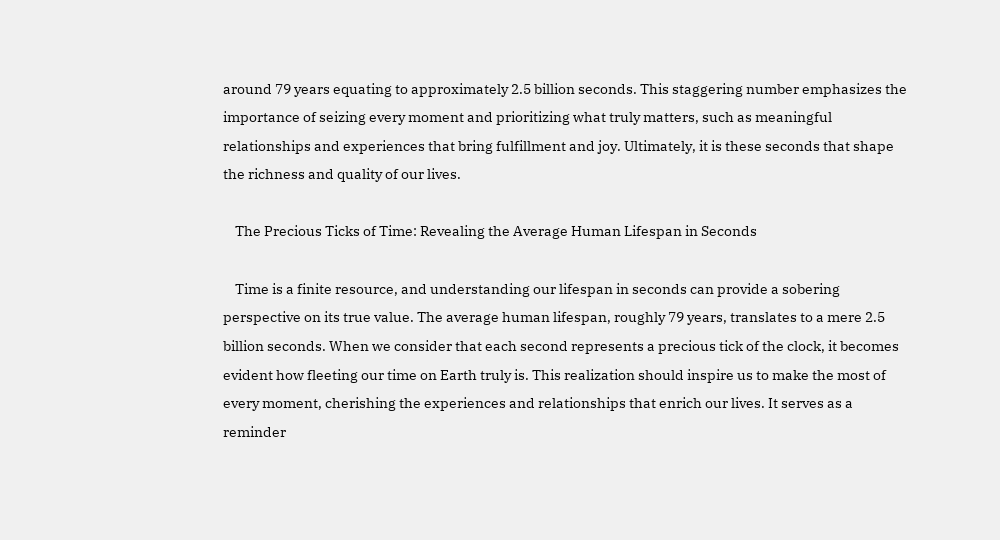around 79 years equating to approximately 2.5 billion seconds. This staggering number emphasizes the importance of seizing every moment and prioritizing what truly matters, such as meaningful relationships and experiences that bring fulfillment and joy. Ultimately, it is these seconds that shape the richness and quality of our lives.

    The Precious Ticks of Time: Revealing the Average Human Lifespan in Seconds

    Time is a finite resource, and understanding our lifespan in seconds can provide a sobering perspective on its true value. The average human lifespan, roughly 79 years, translates to a mere 2.5 billion seconds. When we consider that each second represents a precious tick of the clock, it becomes evident how fleeting our time on Earth truly is. This realization should inspire us to make the most of every moment, cherishing the experiences and relationships that enrich our lives. It serves as a reminder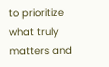to prioritize what truly matters and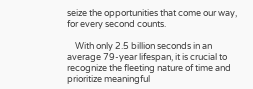seize the opportunities that come our way, for every second counts.

    With only 2.5 billion seconds in an average 79-year lifespan, it is crucial to recognize the fleeting nature of time and prioritize meaningful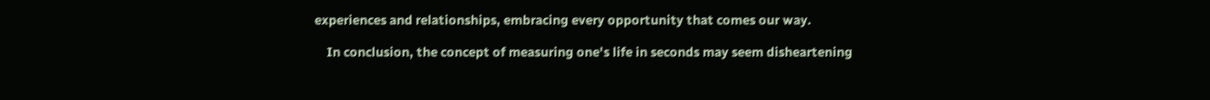experiences and relationships, embracing every opportunity that comes our way.

    In conclusion, the concept of measuring one's life in seconds may seem disheartening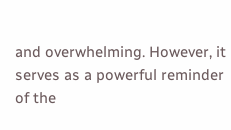and overwhelming. However, it serves as a powerful reminder of the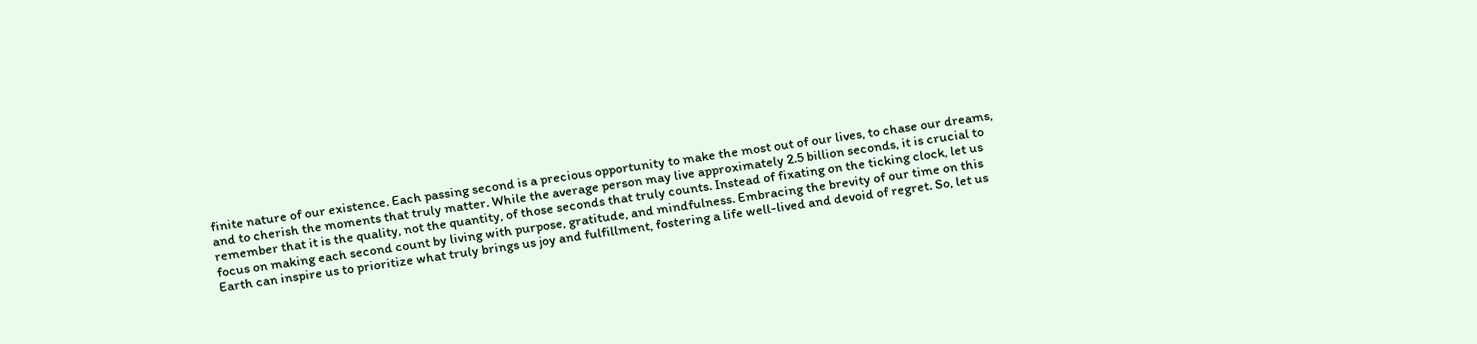finite nature of our existence. Each passing second is a precious opportunity to make the most out of our lives, to chase our dreams, and to cherish the moments that truly matter. While the average person may live approximately 2.5 billion seconds, it is crucial to remember that it is the quality, not the quantity, of those seconds that truly counts. Instead of fixating on the ticking clock, let us focus on making each second count by living with purpose, gratitude, and mindfulness. Embracing the brevity of our time on this Earth can inspire us to prioritize what truly brings us joy and fulfillment, fostering a life well-lived and devoid of regret. So, let us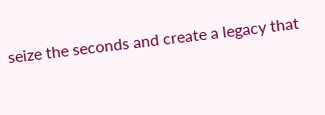seize the seconds and create a legacy that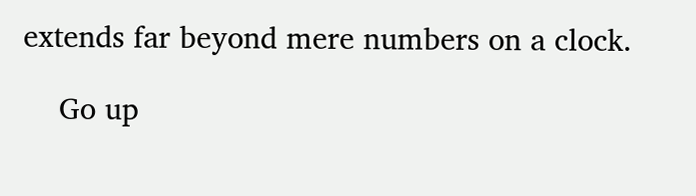extends far beyond mere numbers on a clock.

    Go up